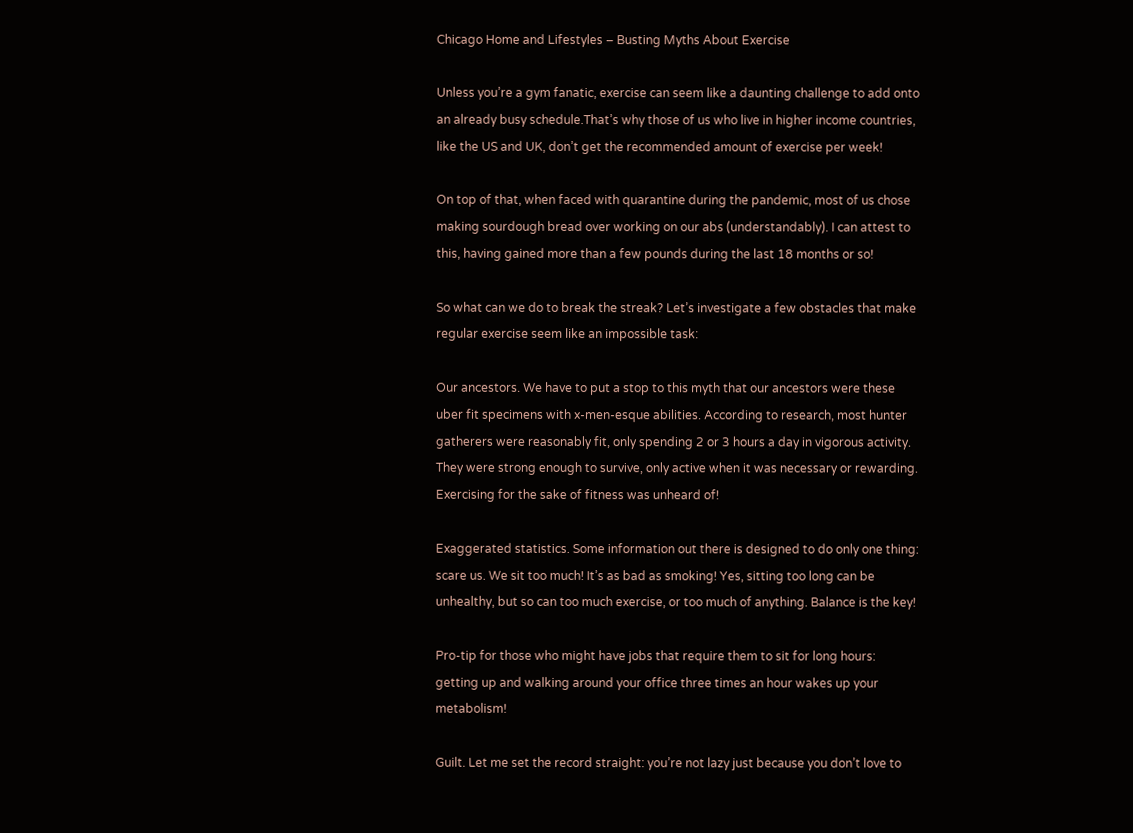Chicago Home and Lifestyles – Busting Myths About Exercise

Unless you’re a gym fanatic, exercise can seem like a daunting challenge to add onto an already busy schedule.That’s why those of us who live in higher income countries, like the US and UK, don’t get the recommended amount of exercise per week!

On top of that, when faced with quarantine during the pandemic, most of us chose making sourdough bread over working on our abs (understandably). I can attest to this, having gained more than a few pounds during the last 18 months or so!

So what can we do to break the streak? Let’s investigate a few obstacles that make regular exercise seem like an impossible task:

Our ancestors. We have to put a stop to this myth that our ancestors were these uber fit specimens with x-men-esque abilities. According to research, most hunter gatherers were reasonably fit, only spending 2 or 3 hours a day in vigorous activity. They were strong enough to survive, only active when it was necessary or rewarding. Exercising for the sake of fitness was unheard of!

Exaggerated statistics. Some information out there is designed to do only one thing: scare us. We sit too much! It’s as bad as smoking! Yes, sitting too long can be unhealthy, but so can too much exercise, or too much of anything. Balance is the key!

Pro-tip for those who might have jobs that require them to sit for long hours: getting up and walking around your office three times an hour wakes up your metabolism!

Guilt. Let me set the record straight: you’re not lazy just because you don’t love to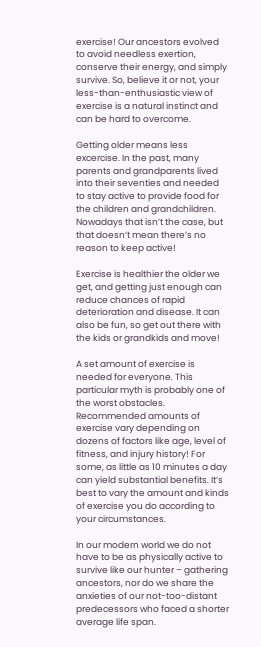exercise! Our ancestors evolved to avoid needless exertion, conserve their energy, and simply survive. So, believe it or not, your less-than-enthusiastic view of exercise is a natural instinct and can be hard to overcome.

Getting older means less excercise. In the past, many parents and grandparents lived into their seventies and needed to stay active to provide food for the children and grandchildren. Nowadays that isn’t the case, but that doesn’t mean there’s no reason to keep active!

Exercise is healthier the older we get, and getting just enough can reduce chances of rapid deterioration and disease. It can also be fun, so get out there with the kids or grandkids and move!

A set amount of exercise is needed for everyone. This particular myth is probably one of the worst obstacles. Recommended amounts of exercise vary depending on dozens of factors like age, level of fitness, and injury history! For some, as little as 10 minutes a day can yield substantial benefits. It’s best to vary the amount and kinds of exercise you do according to your circumstances.

In our modern world we do not have to be as physically active to survive like our hunter – gathering ancestors, nor do we share the anxieties of our not-too-distant predecessors who faced a shorter average life span.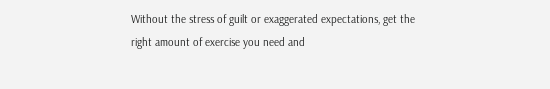Without the stress of guilt or exaggerated expectations, get the right amount of exercise you need and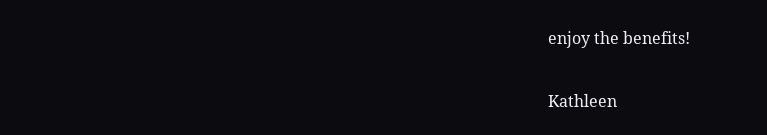enjoy the benefits!

Kathleen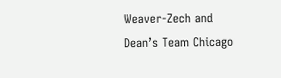Weaver-Zech and Dean’s Team Chicago